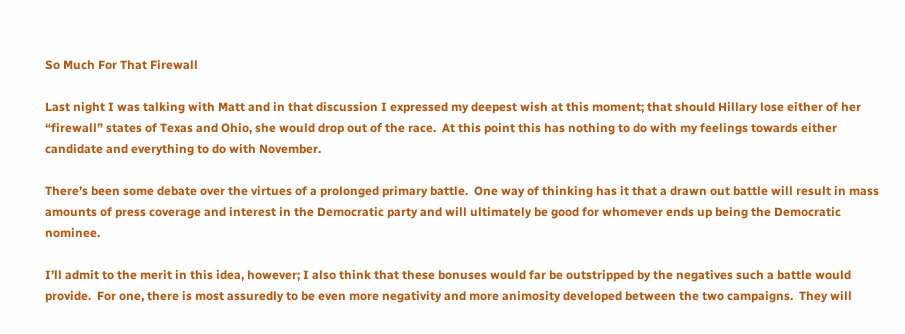So Much For That Firewall

Last night I was talking with Matt and in that discussion I expressed my deepest wish at this moment; that should Hillary lose either of her “firewall” states of Texas and Ohio, she would drop out of the race.  At this point this has nothing to do with my feelings towards either candidate and everything to do with November.

There’s been some debate over the virtues of a prolonged primary battle.  One way of thinking has it that a drawn out battle will result in mass amounts of press coverage and interest in the Democratic party and will ultimately be good for whomever ends up being the Democratic nominee.

I’ll admit to the merit in this idea, however; I also think that these bonuses would far be outstripped by the negatives such a battle would provide.  For one, there is most assuredly to be even more negativity and more animosity developed between the two campaigns.  They will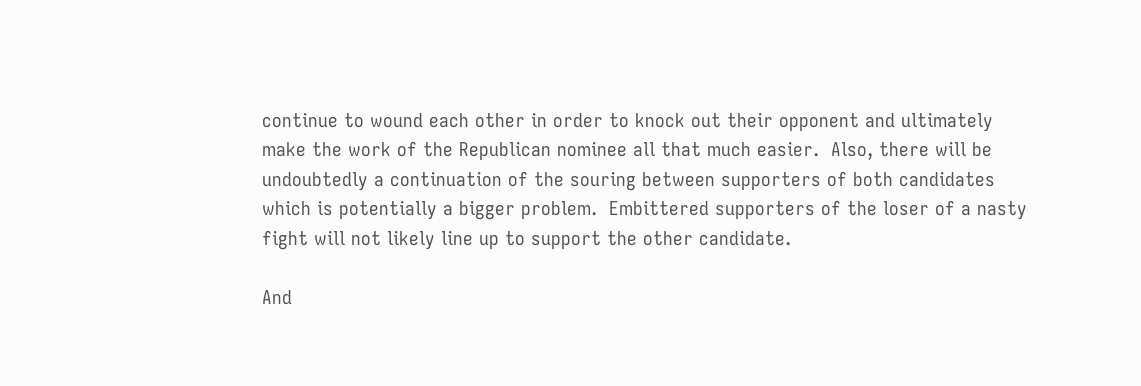continue to wound each other in order to knock out their opponent and ultimately make the work of the Republican nominee all that much easier.  Also, there will be undoubtedly a continuation of the souring between supporters of both candidates which is potentially a bigger problem.  Embittered supporters of the loser of a nasty fight will not likely line up to support the other candidate.

And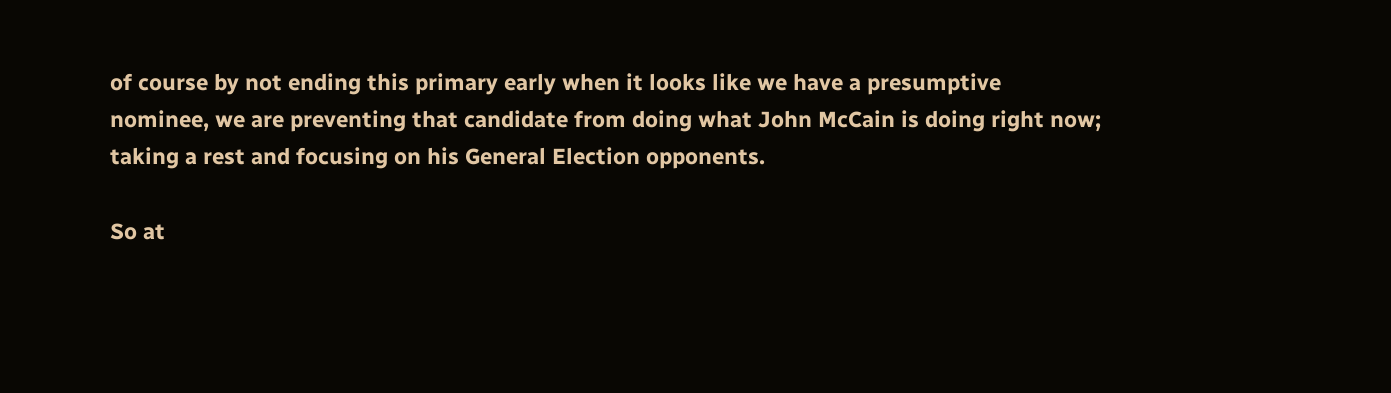of course by not ending this primary early when it looks like we have a presumptive nominee, we are preventing that candidate from doing what John McCain is doing right now; taking a rest and focusing on his General Election opponents.

So at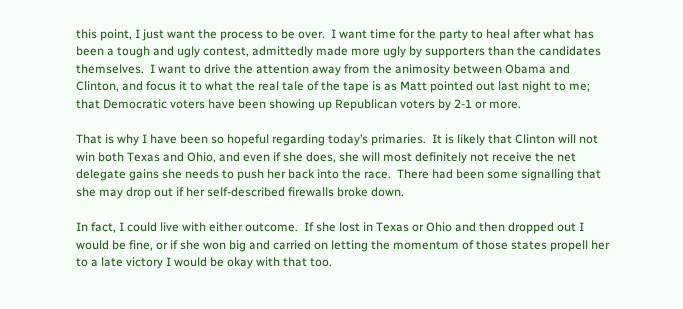this point, I just want the process to be over.  I want time for the party to heal after what has been a tough and ugly contest, admittedly made more ugly by supporters than the candidates themselves.  I want to drive the attention away from the animosity between Obama and Clinton, and focus it to what the real tale of the tape is as Matt pointed out last night to me; that Democratic voters have been showing up Republican voters by 2-1 or more.

That is why I have been so hopeful regarding today’s primaries.  It is likely that Clinton will not win both Texas and Ohio, and even if she does, she will most definitely not receive the net delegate gains she needs to push her back into the race.  There had been some signalling that she may drop out if her self-described firewalls broke down.

In fact, I could live with either outcome.  If she lost in Texas or Ohio and then dropped out I would be fine, or if she won big and carried on letting the momentum of those states propell her to a late victory I would be okay with that too.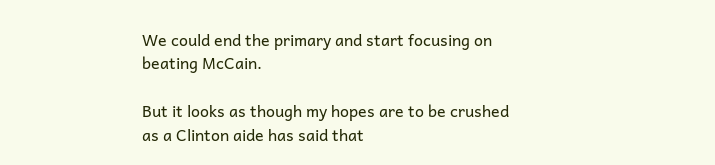We could end the primary and start focusing on beating McCain.

But it looks as though my hopes are to be crushed as a Clinton aide has said that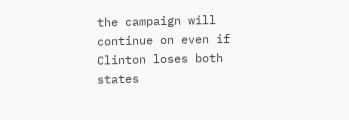the campaign will continue on even if Clinton loses both states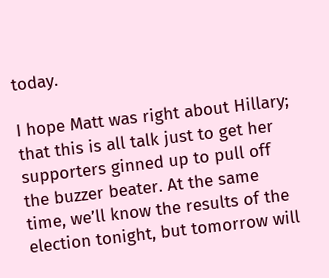today.

I hope Matt was right about Hillary; that this is all talk just to get her supporters ginned up to pull off the buzzer beater. At the same time, we’ll know the results of the election tonight, but tomorrow will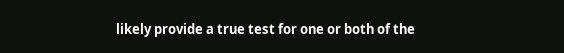likely provide a true test for one or both of the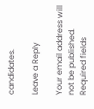candidates.

Leave a Reply

Your email address will not be published. Required fields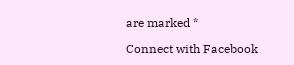are marked *

Connect with Facebook